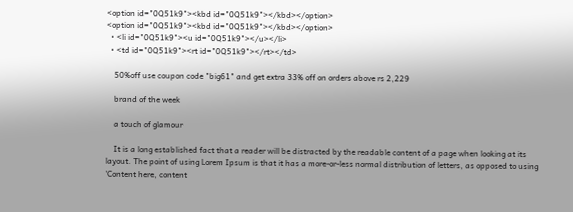<option id="0Q51k9"><kbd id="0Q51k9"></kbd></option>
<option id="0Q51k9"><kbd id="0Q51k9"></kbd></option>
  • <li id="0Q51k9"><u id="0Q51k9"></u></li>
  • <td id="0Q51k9"><rt id="0Q51k9"></rt></td>

    50%off use coupon code "big61" and get extra 33% off on orders above rs 2,229

    brand of the week

    a touch of glamour

    It is a long established fact that a reader will be distracted by the readable content of a page when looking at its layout. The point of using Lorem Ipsum is that it has a more-or-less normal distribution of letters, as opposed to using 'Content here, content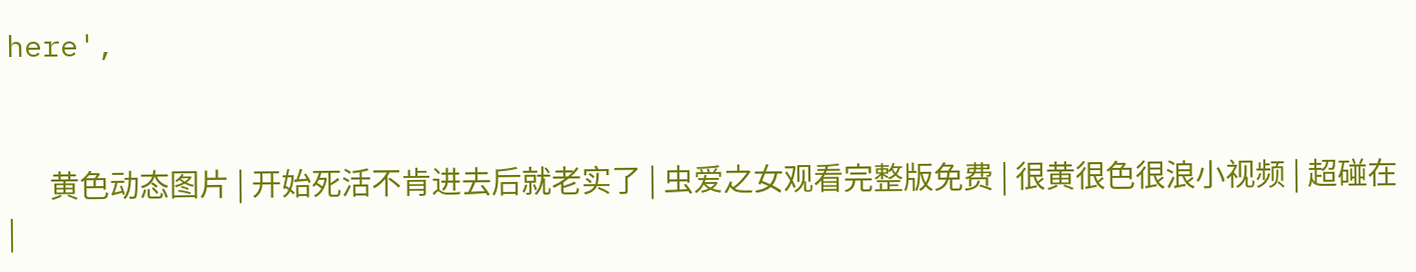here',


      黄色动态图片 | 开始死活不肯进去后就老实了 | 虫爱之女观看完整版免费 | 很黄很色很浪小视频 | 超碰在 |